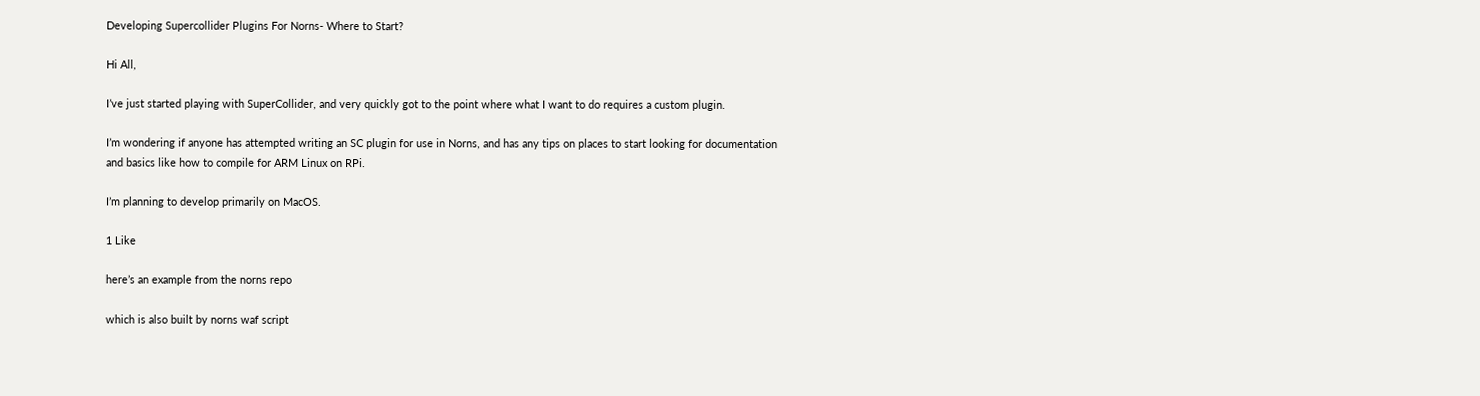Developing Supercollider Plugins For Norns- Where to Start?

Hi All,

I’ve just started playing with SuperCollider, and very quickly got to the point where what I want to do requires a custom plugin.

I’m wondering if anyone has attempted writing an SC plugin for use in Norns, and has any tips on places to start looking for documentation and basics like how to compile for ARM Linux on RPi.

I’m planning to develop primarily on MacOS.

1 Like

here’s an example from the norns repo

which is also built by norns waf script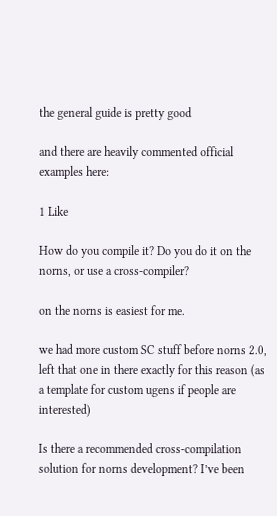the general guide is pretty good

and there are heavily commented official examples here:

1 Like

How do you compile it? Do you do it on the norns, or use a cross-compiler?

on the norns is easiest for me.

we had more custom SC stuff before norns 2.0, left that one in there exactly for this reason (as a template for custom ugens if people are interested)

Is there a recommended cross-compilation solution for norns development? I’ve been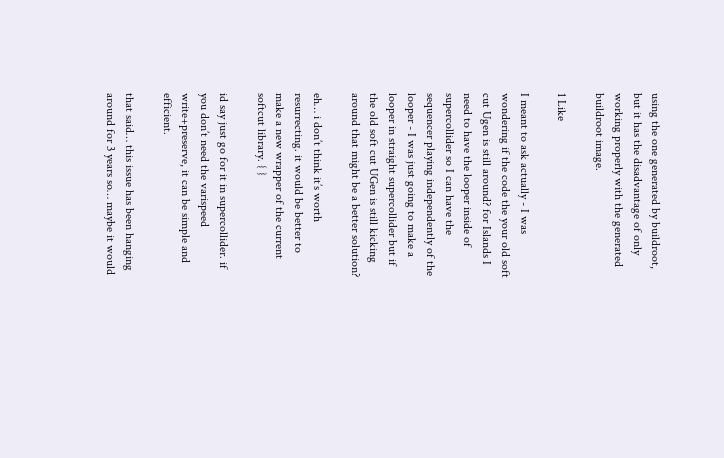using the one generated by buildroot, but it has the disadvantage of only working properly with the generated buildroot image.

1 Like

I meant to ask actually - I was wondering if the code the your old soft cut Ugen is still around? for Islands I need to have the looper inside of supercollider so I can have the sequencer playing independently of the looper - I was just going to make a looper in straight supercollider but if the old soft cut UGen is still kicking around that might be a better solution?

eh… i don’t think it’s worth resurrecting. it would be better to make a new wrapper of the current softcut library. { }

id say just go for it in supercollider. if you don’t need the varispeed write+preserve, it can be simple and efficient.

that said… this issue has been hanging around for 3 years so… maybe it would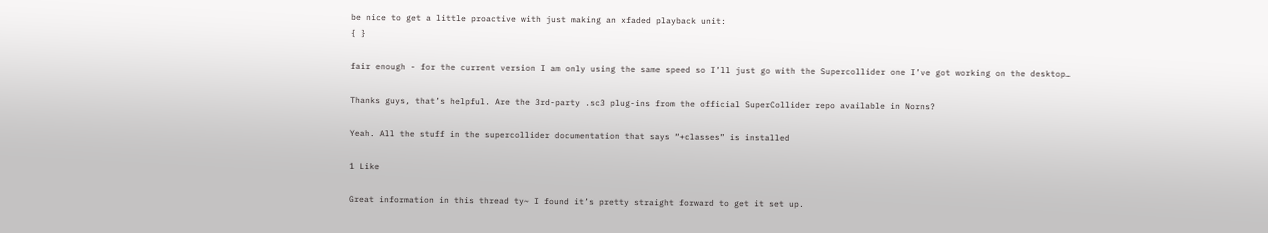be nice to get a little proactive with just making an xfaded playback unit:
{ }

fair enough - for the current version I am only using the same speed so I’ll just go with the Supercollider one I’ve got working on the desktop…

Thanks guys, that’s helpful. Are the 3rd-party .sc3 plug-ins from the official SuperCollider repo available in Norns?

Yeah. All the stuff in the supercollider documentation that says “+classes” is installed

1 Like

Great information in this thread ty~ I found it’s pretty straight forward to get it set up.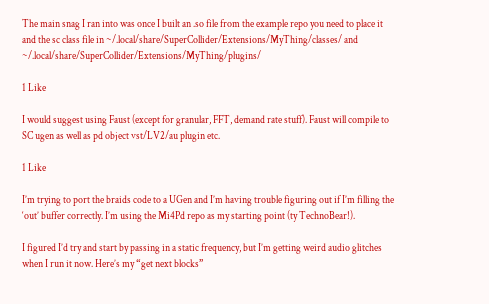The main snag I ran into was once I built an .so file from the example repo you need to place it and the sc class file in ~/.local/share/SuperCollider/Extensions/MyThing/classes/ and ~/.local/share/SuperCollider/Extensions/MyThing/plugins/

1 Like

I would suggest using Faust (except for granular, FFT, demand rate stuff). Faust will compile to SC ugen as well as pd object vst/LV2/au plugin etc.

1 Like

I’m trying to port the braids code to a UGen and I’m having trouble figuring out if I’m filling the ‘out’ buffer correctly. I’m using the Mi4Pd repo as my starting point (ty TechnoBear!).

I figured I’d try and start by passing in a static frequency, but I’m getting weird audio glitches when I run it now. Here’s my “get next blocks”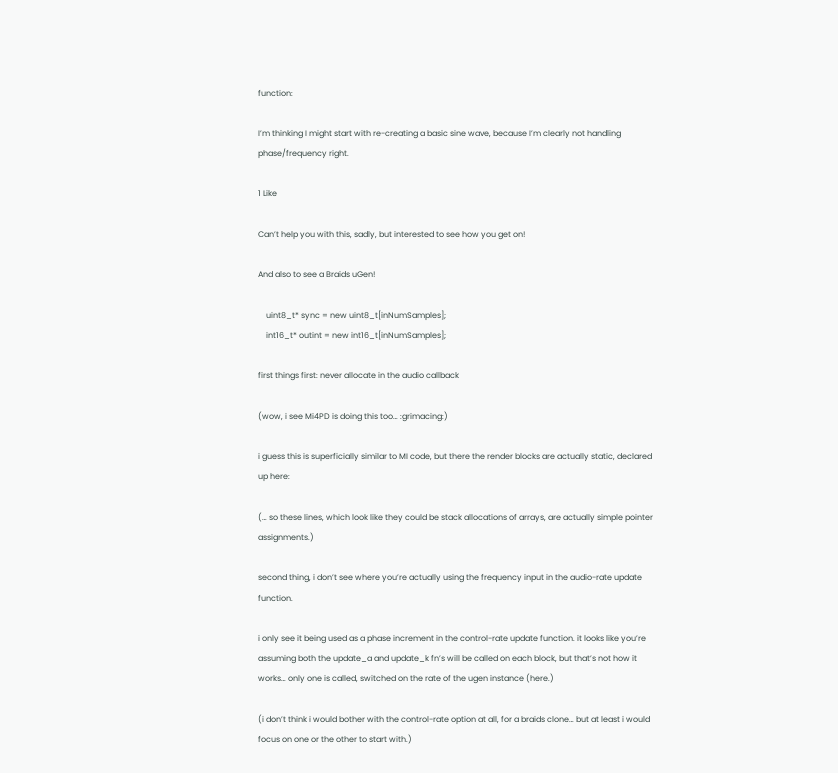function:

I’m thinking I might start with re-creating a basic sine wave, because I’m clearly not handling phase/frequency right.

1 Like

Can’t help you with this, sadly, but interested to see how you get on!

And also to see a Braids uGen!

    uint8_t* sync = new uint8_t[inNumSamples];
    int16_t* outint = new int16_t[inNumSamples];

first things first: never allocate in the audio callback

(wow, i see Mi4PD is doing this too… :grimacing:)

i guess this is superficially similar to MI code, but there the render blocks are actually static, declared up here:

(… so these lines, which look like they could be stack allocations of arrays, are actually simple pointer assignments.)

second thing, i don’t see where you’re actually using the frequency input in the audio-rate update function.

i only see it being used as a phase increment in the control-rate update function. it looks like you’re assuming both the update_a and update_k fn’s will be called on each block, but that’s not how it works… only one is called, switched on the rate of the ugen instance (here.)

(i don’t think i would bother with the control-rate option at all, for a braids clone… but at least i would focus on one or the other to start with.)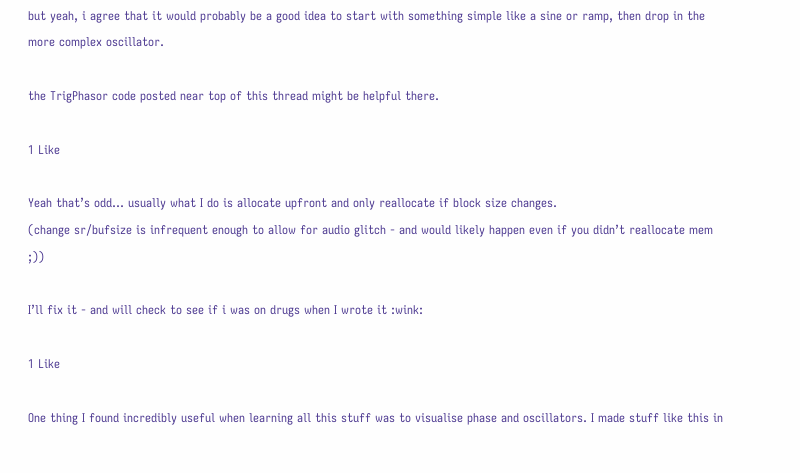but yeah, i agree that it would probably be a good idea to start with something simple like a sine or ramp, then drop in the more complex oscillator.

the TrigPhasor code posted near top of this thread might be helpful there.

1 Like

Yeah that’s odd… usually what I do is allocate upfront and only reallocate if block size changes.
(change sr/bufsize is infrequent enough to allow for audio glitch - and would likely happen even if you didn’t reallocate mem ;))

I’ll fix it - and will check to see if i was on drugs when I wrote it :wink:

1 Like

One thing I found incredibly useful when learning all this stuff was to visualise phase and oscillators. I made stuff like this in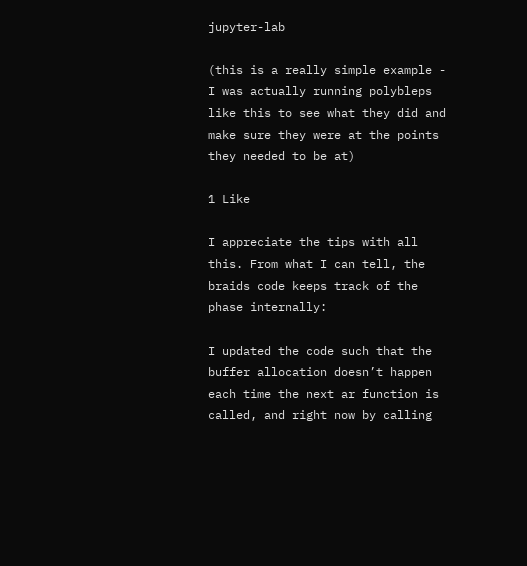jupyter-lab

(this is a really simple example - I was actually running polybleps like this to see what they did and make sure they were at the points they needed to be at)

1 Like

I appreciate the tips with all this. From what I can tell, the braids code keeps track of the phase internally:

I updated the code such that the buffer allocation doesn’t happen each time the next ar function is called, and right now by calling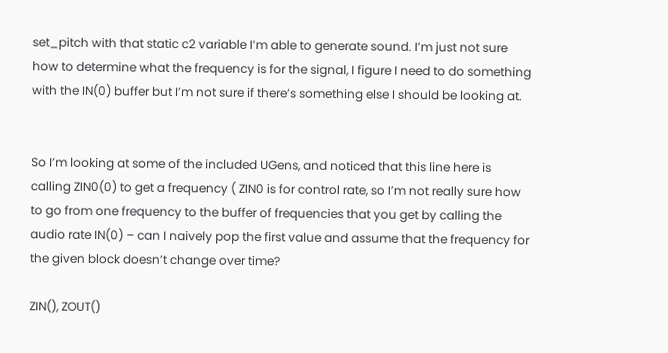set_pitch with that static c2 variable I’m able to generate sound. I’m just not sure how to determine what the frequency is for the signal, I figure I need to do something with the IN(0) buffer but I’m not sure if there’s something else I should be looking at.


So I’m looking at some of the included UGens, and noticed that this line here is calling ZIN0(0) to get a frequency ( ZIN0 is for control rate, so I’m not really sure how to go from one frequency to the buffer of frequencies that you get by calling the audio rate IN(0) – can I naively pop the first value and assume that the frequency for the given block doesn’t change over time?

ZIN(), ZOUT()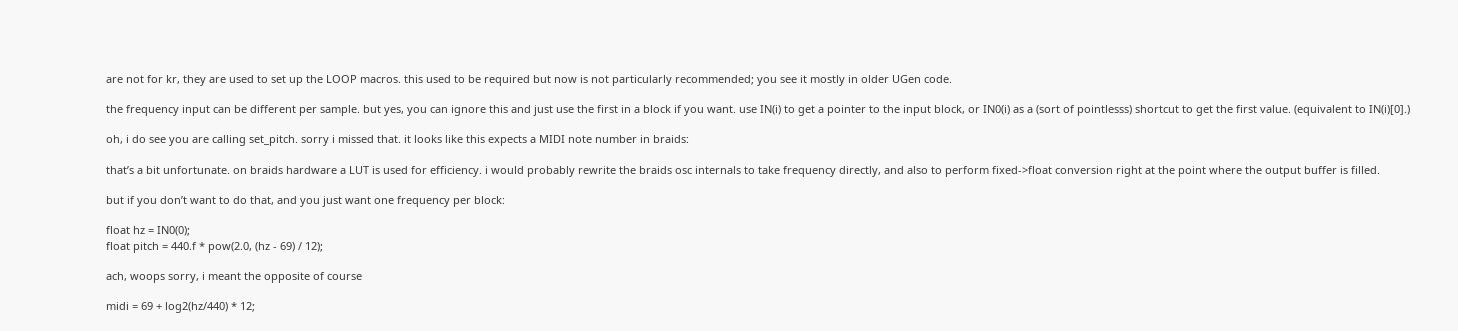are not for kr, they are used to set up the LOOP macros. this used to be required but now is not particularly recommended; you see it mostly in older UGen code.

the frequency input can be different per sample. but yes, you can ignore this and just use the first in a block if you want. use IN(i) to get a pointer to the input block, or IN0(i) as a (sort of pointlesss) shortcut to get the first value. (equivalent to IN(i)[0].)

oh, i do see you are calling set_pitch. sorry i missed that. it looks like this expects a MIDI note number in braids:

that’s a bit unfortunate. on braids hardware a LUT is used for efficiency. i would probably rewrite the braids osc internals to take frequency directly, and also to perform fixed->float conversion right at the point where the output buffer is filled.

but if you don’t want to do that, and you just want one frequency per block:

float hz = IN0(0);
float pitch = 440.f * pow(2.0, (hz - 69) / 12);

ach, woops sorry, i meant the opposite of course

midi = 69 + log2(hz/440) * 12;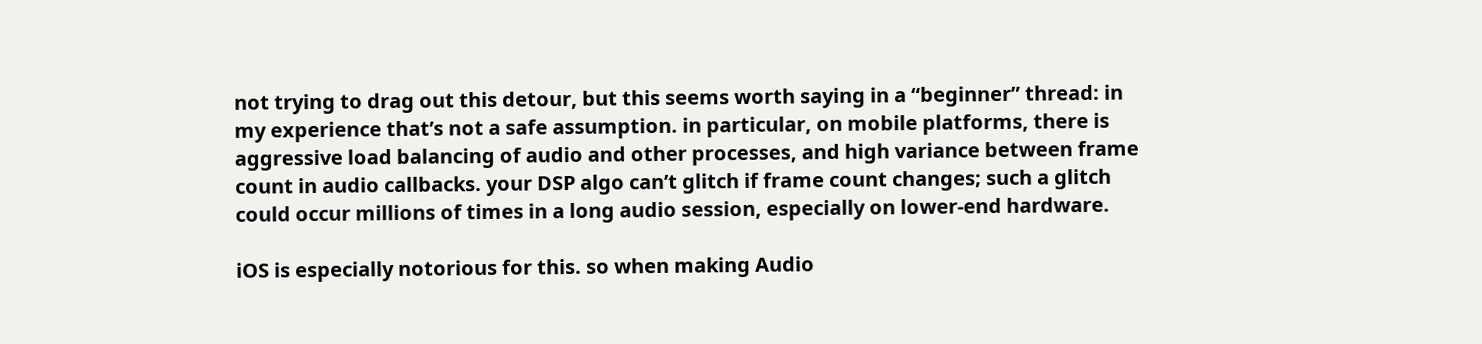not trying to drag out this detour, but this seems worth saying in a “beginner” thread: in my experience that’s not a safe assumption. in particular, on mobile platforms, there is aggressive load balancing of audio and other processes, and high variance between frame count in audio callbacks. your DSP algo can’t glitch if frame count changes; such a glitch could occur millions of times in a long audio session, especially on lower-end hardware.

iOS is especially notorious for this. so when making Audio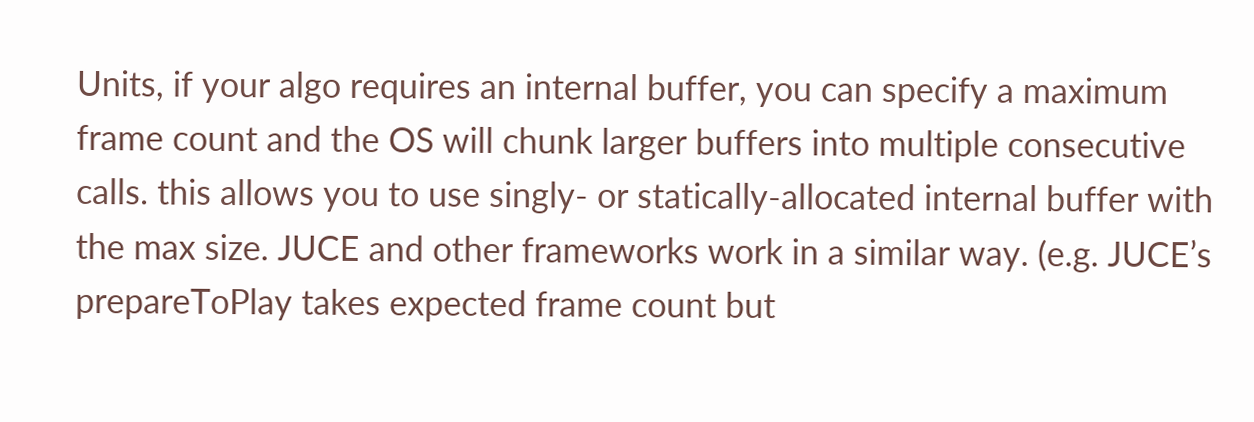Units, if your algo requires an internal buffer, you can specify a maximum frame count and the OS will chunk larger buffers into multiple consecutive calls. this allows you to use singly- or statically-allocated internal buffer with the max size. JUCE and other frameworks work in a similar way. (e.g. JUCE’s prepareToPlay takes expected frame count but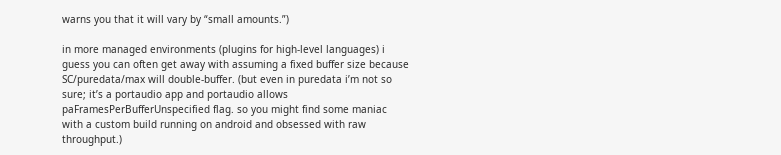warns you that it will vary by “small amounts.”)

in more managed environments (plugins for high-level languages) i guess you can often get away with assuming a fixed buffer size because SC/puredata/max will double-buffer. (but even in puredata i’m not so sure; it’s a portaudio app and portaudio allows paFramesPerBufferUnspecified flag. so you might find some maniac with a custom build running on android and obsessed with raw throughput.)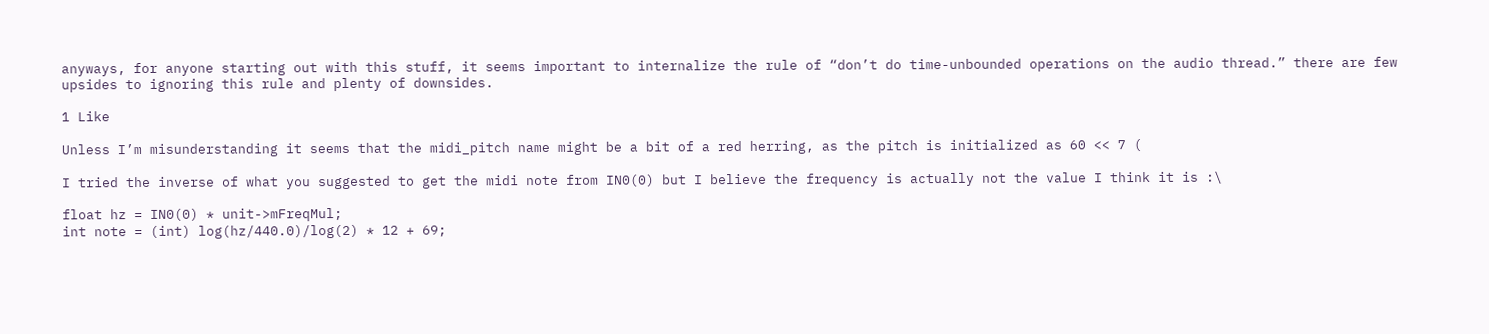anyways, for anyone starting out with this stuff, it seems important to internalize the rule of “don’t do time-unbounded operations on the audio thread.” there are few upsides to ignoring this rule and plenty of downsides.

1 Like

Unless I’m misunderstanding it seems that the midi_pitch name might be a bit of a red herring, as the pitch is initialized as 60 << 7 (

I tried the inverse of what you suggested to get the midi note from IN0(0) but I believe the frequency is actually not the value I think it is :\

float hz = IN0(0) * unit->mFreqMul;
int note = (int) log(hz/440.0)/log(2) * 12 + 69;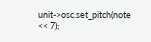unit->osc.set_pitch(note << 7);